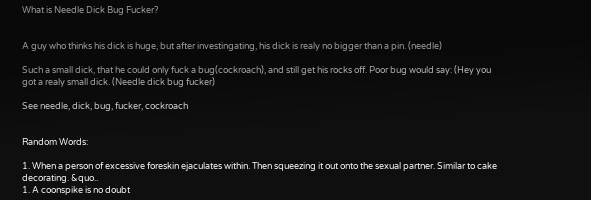What is Needle Dick Bug Fucker?


A guy who thinks his dick is huge, but after investingating, his dick is realy no bigger than a pin. (needle)

Such a small dick, that he could only fuck a bug(cockroach), and still get his rocks off. Poor bug would say: (Hey you got a realy small dick. (Needle dick bug fucker)

See needle, dick, bug, fucker, cockroach


Random Words:

1. When a person of excessive foreskin ejaculates within. Then squeezing it out onto the sexual partner. Similar to cake decorating. &quo..
1. A coonspike is no doubt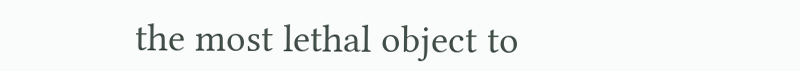the most lethal object to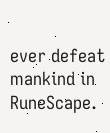ever defeat mankind in RuneScape.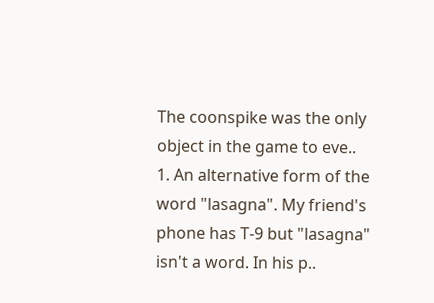The coonspike was the only object in the game to eve..
1. An alternative form of the word "lasagna". My friend's phone has T-9 but "lasagna" isn't a word. In his p..